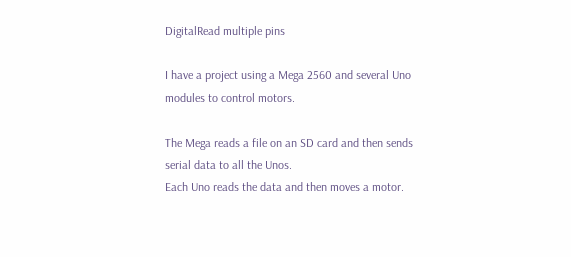DigitalRead multiple pins

I have a project using a Mega 2560 and several Uno modules to control motors.

The Mega reads a file on an SD card and then sends serial data to all the Unos.
Each Uno reads the data and then moves a motor.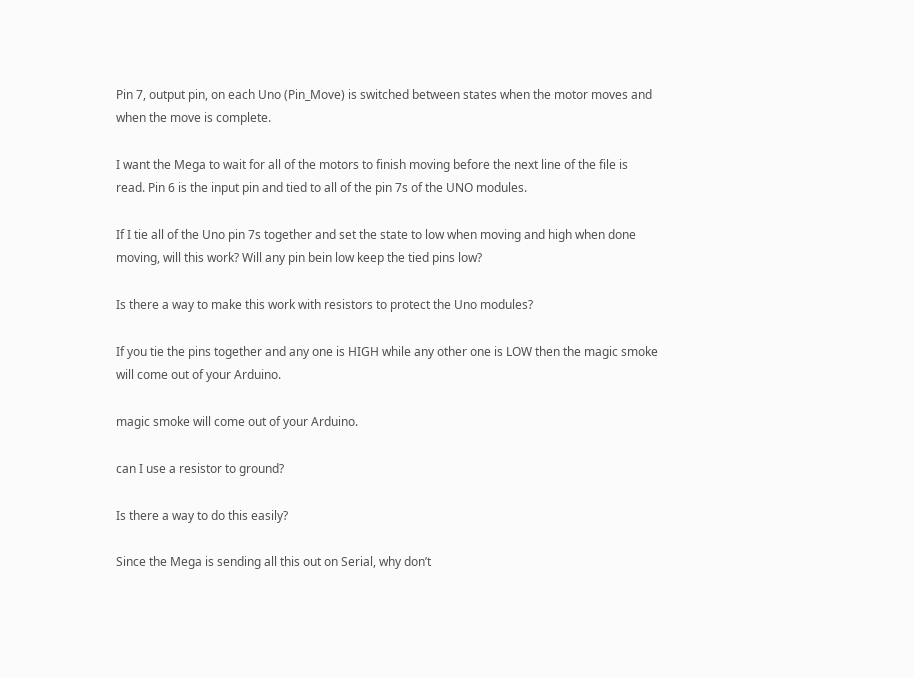Pin 7, output pin, on each Uno (Pin_Move) is switched between states when the motor moves and when the move is complete.

I want the Mega to wait for all of the motors to finish moving before the next line of the file is read. Pin 6 is the input pin and tied to all of the pin 7s of the UNO modules.

If I tie all of the Uno pin 7s together and set the state to low when moving and high when done moving, will this work? Will any pin bein low keep the tied pins low?

Is there a way to make this work with resistors to protect the Uno modules?

If you tie the pins together and any one is HIGH while any other one is LOW then the magic smoke will come out of your Arduino.

magic smoke will come out of your Arduino.

can I use a resistor to ground?

Is there a way to do this easily?

Since the Mega is sending all this out on Serial, why don’t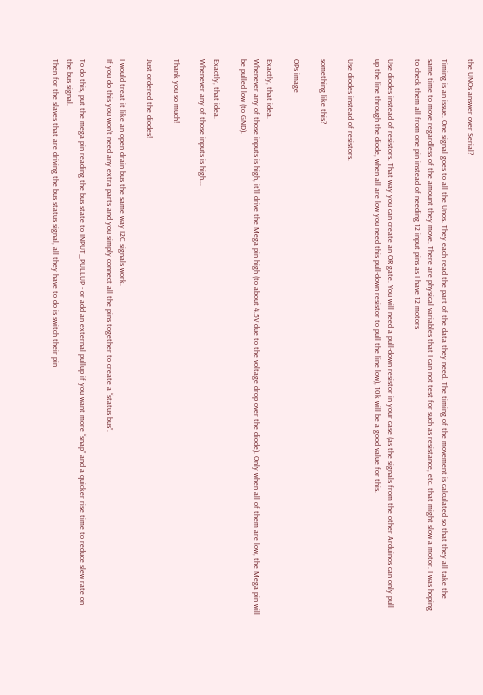the UNOs answer over Serial?

Timing is an issue. One signal goes to all the Unos. They each read the part of the data they need. The timing of the movement is calculated so that they all take the same time to move regardless of the amount they move. There are physical variables that I can not test for such as resistance, etc. that might slow a motor. I was hoping to check them all from one pin instead of needing 12 input pins as I have 12 motors

Use diodes instead of resistors. That way you can create an OR gate. You will need a pull-down resistor in your case (as the signals from the other Arduinos can only pull up the line through the diode, when all are low you need this pull-down resistor to pull the line low), 10k will be a good value for this.

Use diodes instead of resistors.

something like this?

OPs image

Exactly, that idea.
Whenever any of those inputs is high, it’ll drive the Mega pin high (to about 4.5V due to the voltage drop over the diode). Only when all of them are low, the Mega pin will be pulled low (to GND).

Exactly, that idea.
Whenever any of those inputs is high...

Thank you so much!

Just ordered the diodes!

I would treat it like an open drain bus the same way I2C signals work.
If you do this you won’t need any extra parts and you simply connect all the pins together to create a “status bus”.

To do this, put the mega pin reading the bus state to INPUT_PULLUP - or add an external pullup if you want more “snap” and a quicker rise time to reduce slew rate on the bus signal.
Then for the slaves that are driving the bus status signal, all they have to do is switch their pin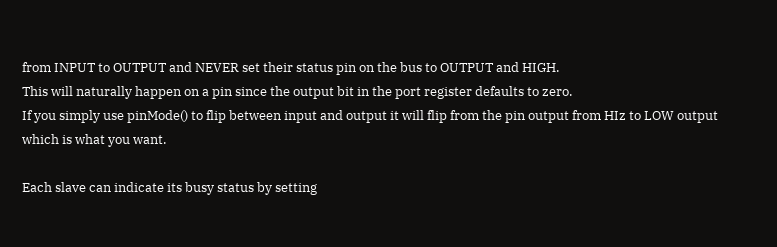from INPUT to OUTPUT and NEVER set their status pin on the bus to OUTPUT and HIGH.
This will naturally happen on a pin since the output bit in the port register defaults to zero.
If you simply use pinMode() to flip between input and output it will flip from the pin output from HIz to LOW output which is what you want.

Each slave can indicate its busy status by setting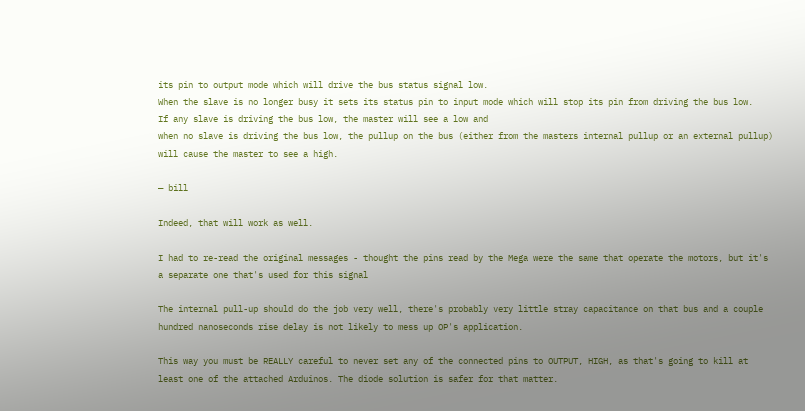its pin to output mode which will drive the bus status signal low.
When the slave is no longer busy it sets its status pin to input mode which will stop its pin from driving the bus low.
If any slave is driving the bus low, the master will see a low and
when no slave is driving the bus low, the pullup on the bus (either from the masters internal pullup or an external pullup) will cause the master to see a high.

— bill

Indeed, that will work as well.

I had to re-read the original messages - thought the pins read by the Mega were the same that operate the motors, but it's a separate one that's used for this signal

The internal pull-up should do the job very well, there's probably very little stray capacitance on that bus and a couple hundred nanoseconds rise delay is not likely to mess up OP's application.

This way you must be REALLY careful to never set any of the connected pins to OUTPUT, HIGH, as that's going to kill at least one of the attached Arduinos. The diode solution is safer for that matter.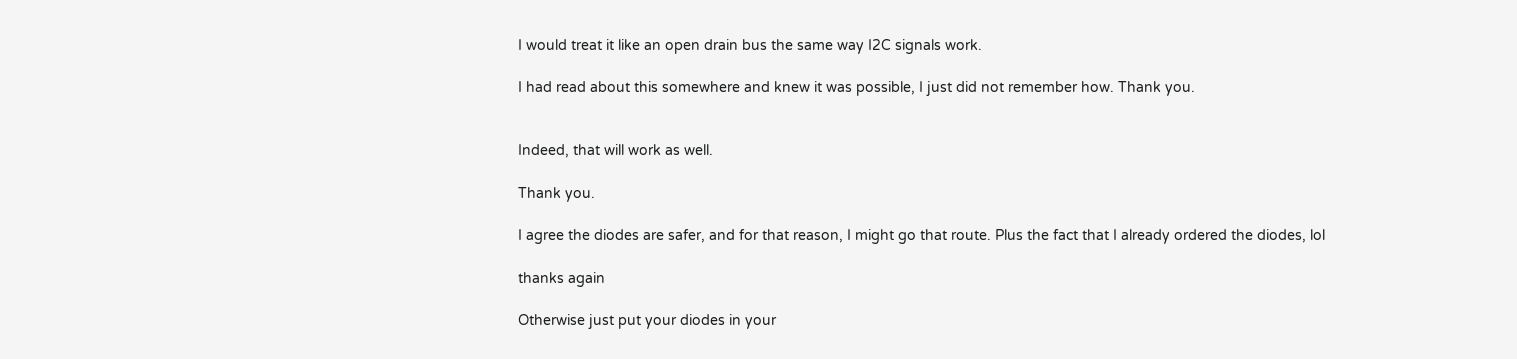I would treat it like an open drain bus the same way I2C signals work.

I had read about this somewhere and knew it was possible, I just did not remember how. Thank you.


Indeed, that will work as well.

Thank you.

I agree the diodes are safer, and for that reason, I might go that route. Plus the fact that I already ordered the diodes, lol

thanks again

Otherwise just put your diodes in your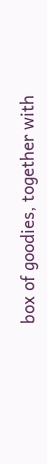box of goodies, together with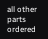all other parts ordered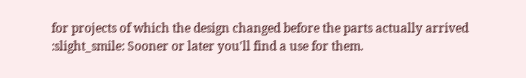for projects of which the design changed before the parts actually arrived :slight_smile: Sooner or later you'll find a use for them.